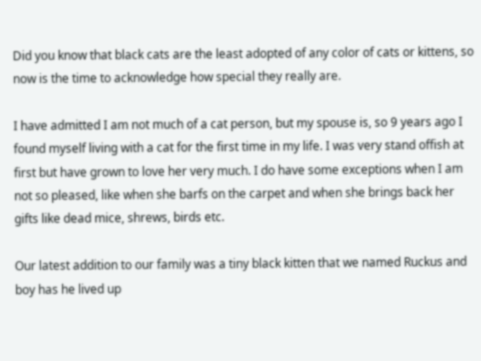Did you know that black cats are the least adopted of any color of cats or kittens, so now is the time to acknowledge how special they really are.

I have admitted I am not much of a cat person, but my spouse is, so 9 years ago I found myself living with a cat for the first time in my life. I was very stand offish at first but have grown to love her very much. I do have some exceptions when I am not so pleased, like when she barfs on the carpet and when she brings back her gifts like dead mice, shrews, birds etc.

Our latest addition to our family was a tiny black kitten that we named Ruckus and boy has he lived up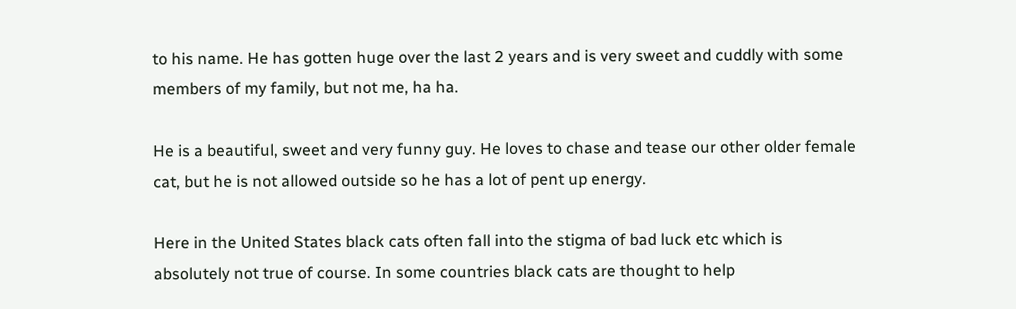to his name. He has gotten huge over the last 2 years and is very sweet and cuddly with some members of my family, but not me, ha ha.

He is a beautiful, sweet and very funny guy. He loves to chase and tease our other older female cat, but he is not allowed outside so he has a lot of pent up energy.

Here in the United States black cats often fall into the stigma of bad luck etc which is absolutely not true of course. In some countries black cats are thought to help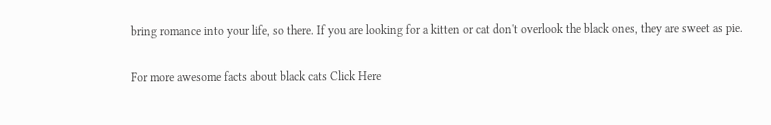bring romance into your life, so there. If you are looking for a kitten or cat don't overlook the black ones, they are sweet as pie.

For more awesome facts about black cats Click Here